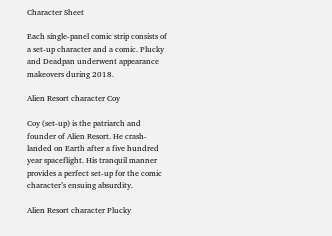Character Sheet

Each single-panel comic strip consists of a set-up character and a comic. Plucky and Deadpan underwent appearance makeovers during 2018.

Alien Resort character Coy

Coy (set-up) is the patriarch and founder of Alien Resort. He crash-landed on Earth after a five hundred year spaceflight. His tranquil manner provides a perfect set-up for the comic character’s ensuing absurdity.

Alien Resort character Plucky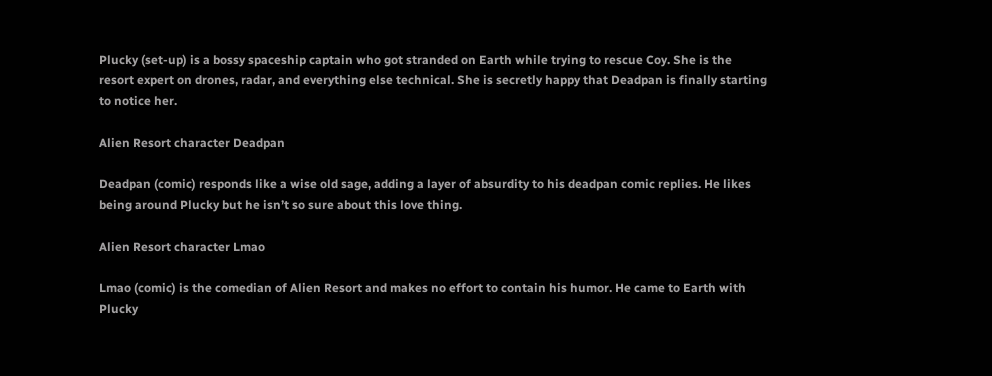Plucky (set-up) is a bossy spaceship captain who got stranded on Earth while trying to rescue Coy. She is the resort expert on drones, radar, and everything else technical. She is secretly happy that Deadpan is finally starting to notice her.

Alien Resort character Deadpan

Deadpan (comic) responds like a wise old sage, adding a layer of absurdity to his deadpan comic replies. He likes being around Plucky but he isn’t so sure about this love thing.

Alien Resort character Lmao

Lmao (comic) is the comedian of Alien Resort and makes no effort to contain his humor. He came to Earth with Plucky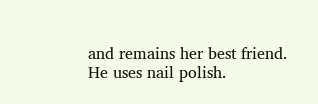and remains her best friend. He uses nail polish.